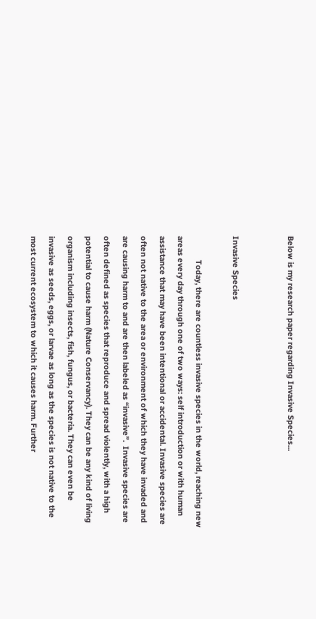Below is my research paper regarding Invasive Species...


Invasive Species

            Today, there are countless invasive species in the world, reaching new areas every day through one of two ways: self introduction or with human assistance that may have been intentional or accidental. Invasive species are often not native to the area or environment of which they have invaded and are causing harm to and are then labeled as “invasive”.  Invasive species are often defined as species that reproduce and spread violently, with a high potential to cause harm (Nature Conservancy). They can be any kind of living organism including insects, fish, fungus, or bacteria. They can even be invasive as seeds, eggs, or larvae as long as the species is not native to the most current ecosystem to which it causes harm. Further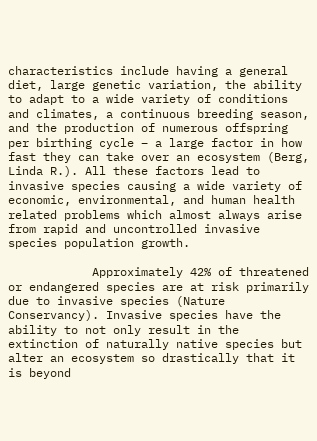characteristics include having a general diet, large genetic variation, the ability to adapt to a wide variety of conditions and climates, a continuous breeding season, and the production of numerous offspring per birthing cycle – a large factor in how fast they can take over an ecosystem (Berg, Linda R.). All these factors lead to invasive species causing a wide variety of economic, environmental, and human health related problems which almost always arise from rapid and uncontrolled invasive species population growth.

            Approximately 42% of threatened or endangered species are at risk primarily due to invasive species (Nature Conservancy). Invasive species have the ability to not only result in the extinction of naturally native species but alter an ecosystem so drastically that it is beyond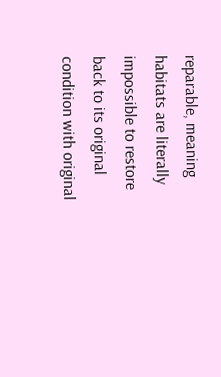reparable, meaning habitats are literally impossible to restore back to its original condition with original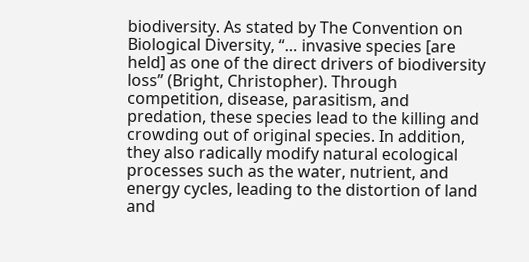biodiversity. As stated by The Convention on Biological Diversity, “… invasive species [are held] as one of the direct drivers of biodiversity loss” (Bright, Christopher). Through competition, disease, parasitism, and predation, these species lead to the killing and crowding out of original species. In addition, they also radically modify natural ecological processes such as the water, nutrient, and energy cycles, leading to the distortion of land and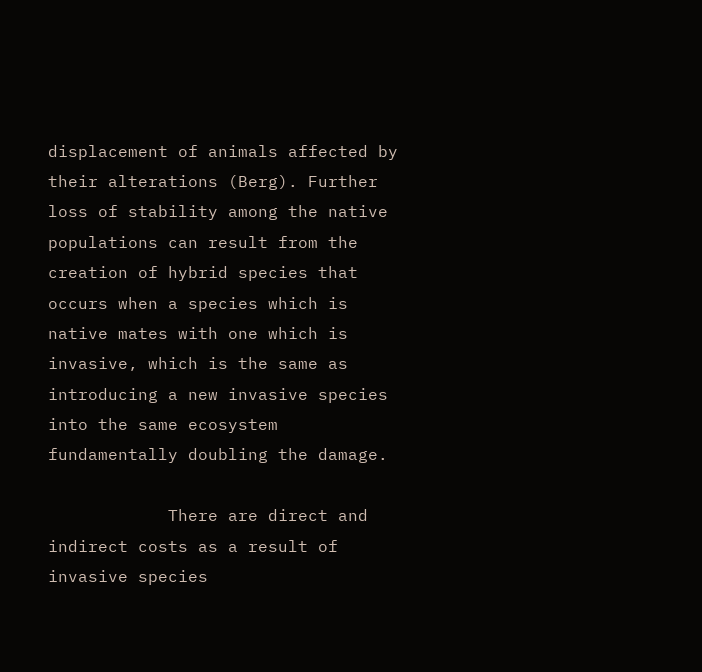displacement of animals affected by their alterations (Berg). Further loss of stability among the native populations can result from the creation of hybrid species that occurs when a species which is native mates with one which is invasive, which is the same as introducing a new invasive species into the same ecosystem fundamentally doubling the damage.

            There are direct and indirect costs as a result of invasive species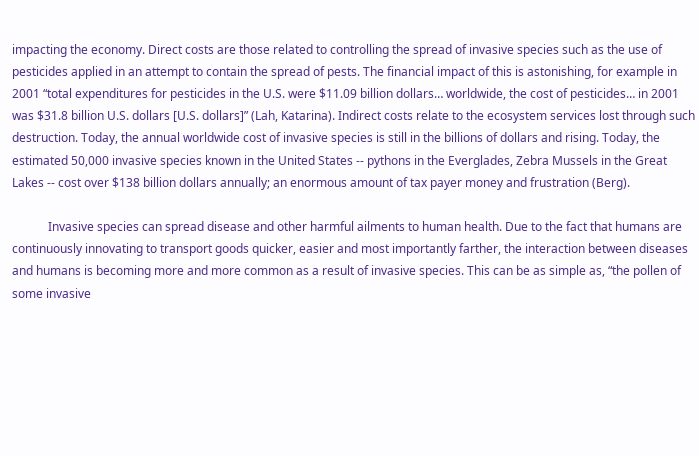impacting the economy. Direct costs are those related to controlling the spread of invasive species such as the use of pesticides applied in an attempt to contain the spread of pests. The financial impact of this is astonishing, for example in 2001 “total expenditures for pesticides in the U.S. were $11.09 billion dollars… worldwide, the cost of pesticides… in 2001 was $31.8 billion U.S. dollars [U.S. dollars]” (Lah, Katarina). Indirect costs relate to the ecosystem services lost through such destruction. Today, the annual worldwide cost of invasive species is still in the billions of dollars and rising. Today, the estimated 50,000 invasive species known in the United States -- pythons in the Everglades, Zebra Mussels in the Great Lakes -- cost over $138 billion dollars annually; an enormous amount of tax payer money and frustration (Berg).

            Invasive species can spread disease and other harmful ailments to human health. Due to the fact that humans are continuously innovating to transport goods quicker, easier and most importantly farther, the interaction between diseases and humans is becoming more and more common as a result of invasive species. This can be as simple as, “the pollen of some invasive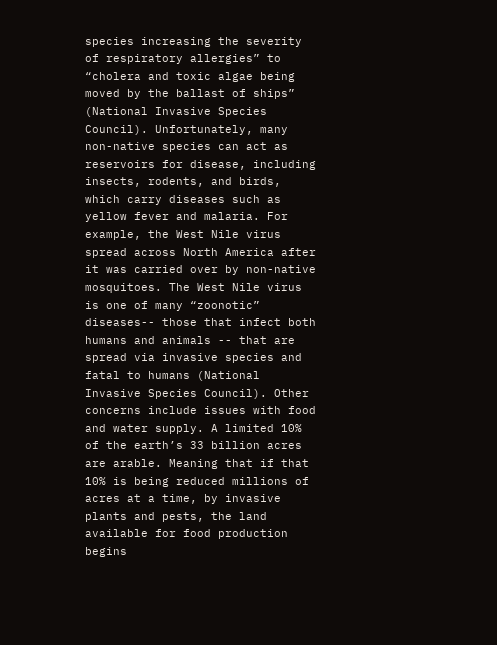species increasing the severity of respiratory allergies” to “cholera and toxic algae being moved by the ballast of ships” (National Invasive Species Council). Unfortunately, many non-native species can act as reservoirs for disease, including insects, rodents, and birds, which carry diseases such as yellow fever and malaria. For example, the West Nile virus spread across North America after it was carried over by non-native mosquitoes. The West Nile virus is one of many “zoonotic” diseases-- those that infect both humans and animals -- that are spread via invasive species and fatal to humans (National Invasive Species Council). Other concerns include issues with food and water supply. A limited 10% of the earth’s 33 billion acres are arable. Meaning that if that 10% is being reduced millions of acres at a time, by invasive plants and pests, the land available for food production begins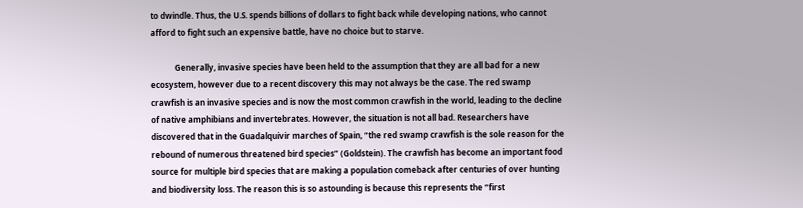to dwindle. Thus, the U.S. spends billions of dollars to fight back while developing nations, who cannot afford to fight such an expensive battle, have no choice but to starve.

            Generally, invasive species have been held to the assumption that they are all bad for a new ecosystem, however due to a recent discovery this may not always be the case. The red swamp crawfish is an invasive species and is now the most common crawfish in the world, leading to the decline of native amphibians and invertebrates. However, the situation is not all bad. Researchers have discovered that in the Guadalquivir marches of Spain, “the red swamp crawfish is the sole reason for the rebound of numerous threatened bird species” (Goldstein). The crawfish has become an important food source for multiple bird species that are making a population comeback after centuries of over hunting and biodiversity loss. The reason this is so astounding is because this represents the “first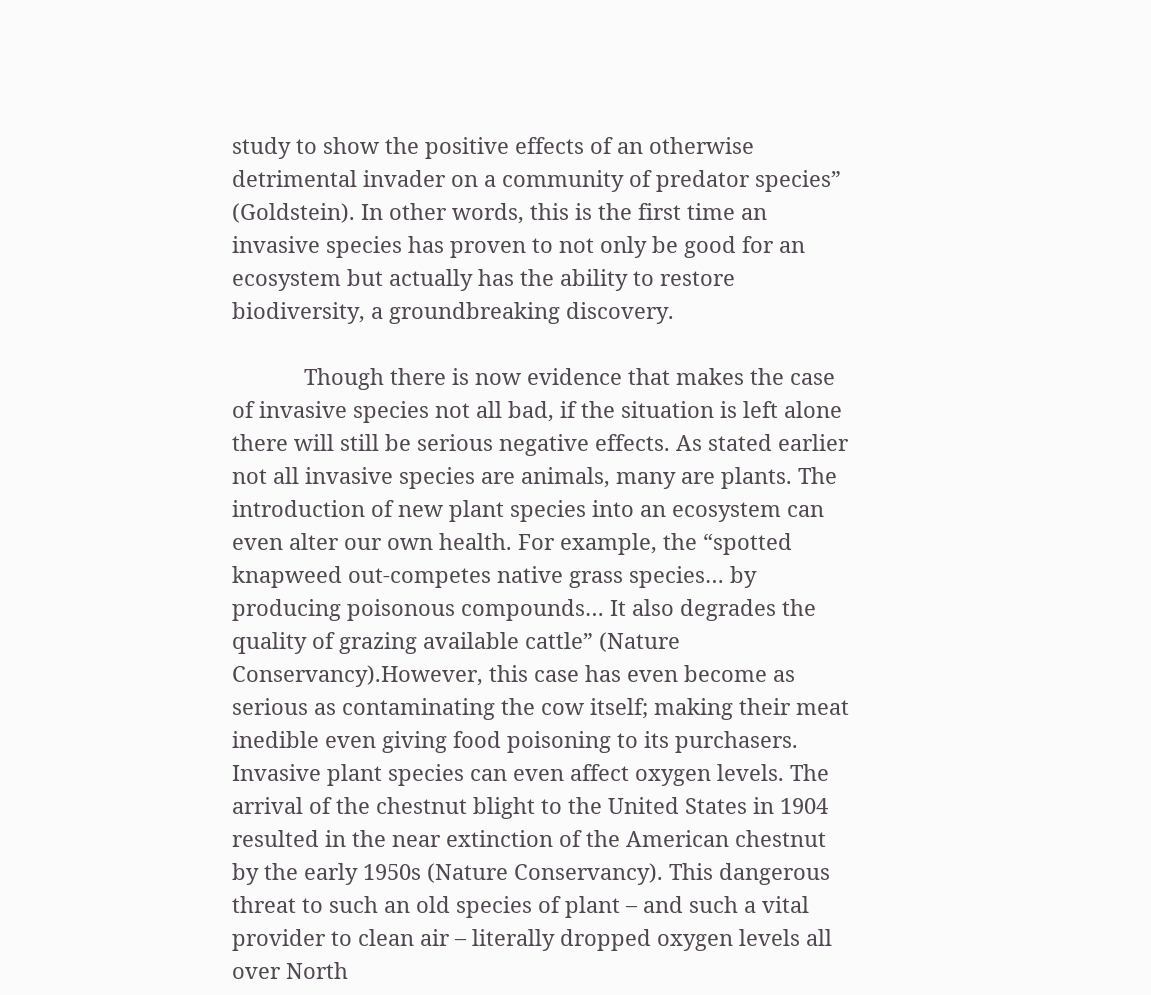study to show the positive effects of an otherwise detrimental invader on a community of predator species” (Goldstein). In other words, this is the first time an invasive species has proven to not only be good for an ecosystem but actually has the ability to restore biodiversity, a groundbreaking discovery.

            Though there is now evidence that makes the case of invasive species not all bad, if the situation is left alone there will still be serious negative effects. As stated earlier not all invasive species are animals, many are plants. The introduction of new plant species into an ecosystem can even alter our own health. For example, the “spotted knapweed out-competes native grass species… by producing poisonous compounds… It also degrades the quality of grazing available cattle” (Nature Conservancy).However, this case has even become as serious as contaminating the cow itself; making their meat inedible even giving food poisoning to its purchasers. Invasive plant species can even affect oxygen levels. The arrival of the chestnut blight to the United States in 1904 resulted in the near extinction of the American chestnut by the early 1950s (Nature Conservancy). This dangerous threat to such an old species of plant – and such a vital provider to clean air – literally dropped oxygen levels all over North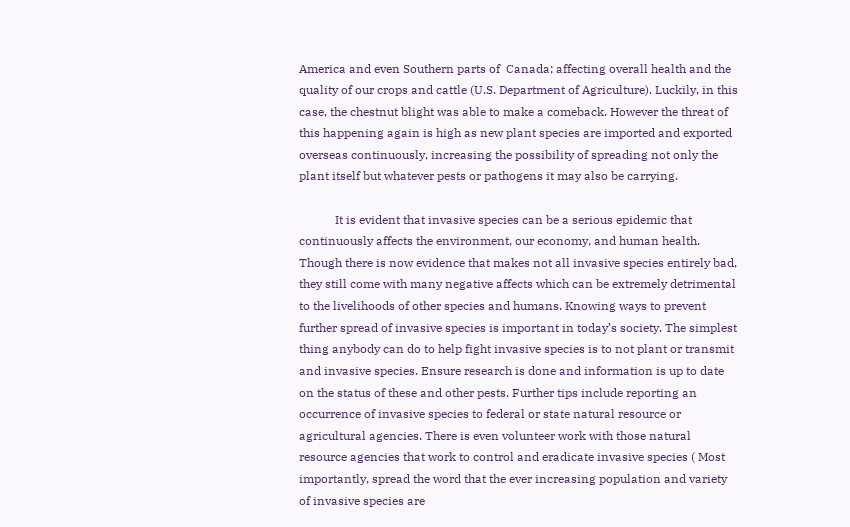America and even Southern parts of  Canada; affecting overall health and the quality of our crops and cattle (U.S. Department of Agriculture). Luckily, in this case, the chestnut blight was able to make a comeback. However the threat of this happening again is high as new plant species are imported and exported overseas continuously, increasing the possibility of spreading not only the plant itself but whatever pests or pathogens it may also be carrying.

            It is evident that invasive species can be a serious epidemic that continuously affects the environment, our economy, and human health.  Though there is now evidence that makes not all invasive species entirely bad, they still come with many negative affects which can be extremely detrimental to the livelihoods of other species and humans. Knowing ways to prevent further spread of invasive species is important in today’s society. The simplest thing anybody can do to help fight invasive species is to not plant or transmit and invasive species. Ensure research is done and information is up to date on the status of these and other pests. Further tips include reporting an occurrence of invasive species to federal or state natural resource or agricultural agencies. There is even volunteer work with those natural resource agencies that work to control and eradicate invasive species ( Most importantly, spread the word that the ever increasing population and variety of invasive species are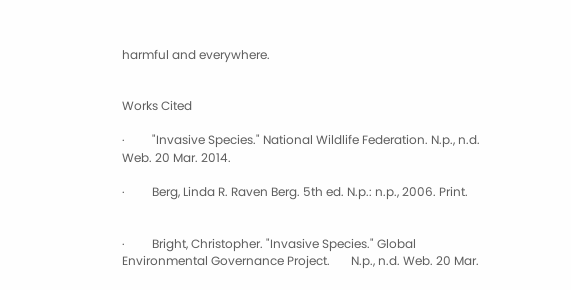harmful and everywhere.


Works Cited

·         "Invasive Species." National Wildlife Federation. N.p., n.d. Web. 20 Mar. 2014.

·         Berg, Linda R. Raven Berg. 5th ed. N.p.: n.p., 2006. Print.


·         Bright, Christopher. "Invasive Species." Global Environmental Governance Project.       N.p., n.d. Web. 20 Mar.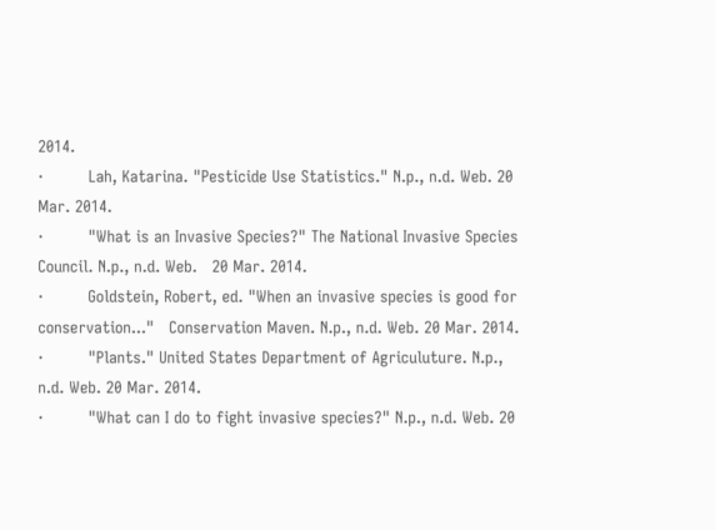2014.
·         Lah, Katarina. "Pesticide Use Statistics." N.p., n.d. Web. 20 Mar. 2014.
·         "What is an Invasive Species?" The National Invasive Species Council. N.p., n.d. Web.   20 Mar. 2014.
·         Goldstein, Robert, ed. "When an invasive species is good for conservation..."   Conservation Maven. N.p., n.d. Web. 20 Mar. 2014.
·         "Plants." United States Department of Agriculuture. N.p., n.d. Web. 20 Mar. 2014.
·         "What can I do to fight invasive species?" N.p., n.d. Web. 20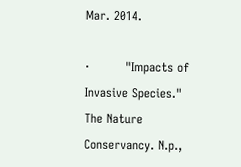Mar. 2014.

·         "Impacts of Invasive Species." The Nature Conservancy. N.p.,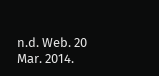n.d. Web. 20 Mar. 2014.